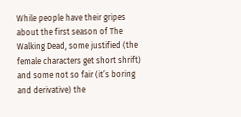While people have their gripes about the first season of The Walking Dead, some justified (the female characters get short shrift) and some not so fair (it’s boring and derivative) the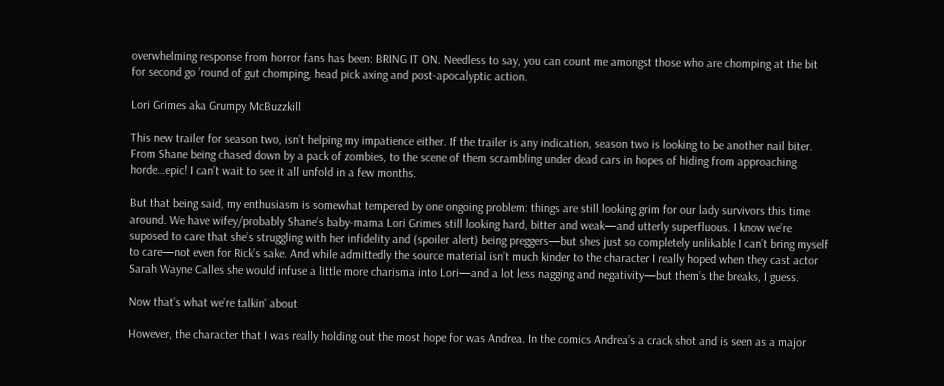overwhelming response from horror fans has been: BRING IT ON. Needless to say, you can count me amongst those who are chomping at the bit for second go ’round of gut chomping, head pick axing and post-apocalyptic action.

Lori Grimes aka Grumpy McBuzzkill

This new trailer for season two, isn’t helping my impatience either. If the trailer is any indication, season two is looking to be another nail biter. From Shane being chased down by a pack of zombies, to the scene of them scrambling under dead cars in hopes of hiding from approaching horde…epic! I can’t wait to see it all unfold in a few months.

But that being said, my enthusiasm is somewhat tempered by one ongoing problem: things are still looking grim for our lady survivors this time around. We have wifey/probably Shane’s baby-mama Lori Grimes still looking hard, bitter and weak—and utterly superfluous. I know we’re suposed to care that she’s struggling with her infidelity and (spoiler alert) being preggers—but shes just so completely unlikable I can’t bring myself to care—not even for Rick’s sake. And while admittedly the source material isn’t much kinder to the character I really hoped when they cast actor Sarah Wayne Calles she would infuse a little more charisma into Lori—and a lot less nagging and negativity—but them’s the breaks, I guess.

Now that’s what we’re talkin’ about

However, the character that I was really holding out the most hope for was Andrea. In the comics Andrea’s a crack shot and is seen as a major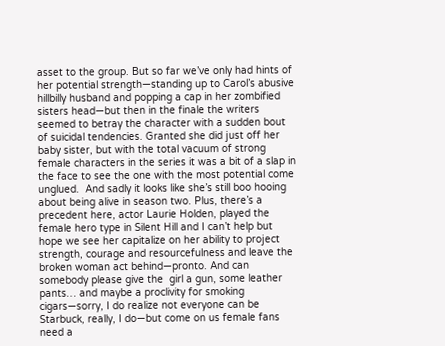asset to the group. But so far we’ve only had hints of  her potential strength—standing up to Carol’s abusive hillbilly husband and popping a cap in her zombified sisters head—but then in the finale the writers seemed to betray the character with a sudden bout of suicidal tendencies. Granted she did just off her baby sister, but with the total vacuum of strong female characters in the series it was a bit of a slap in the face to see the one with the most potential come unglued.  And sadly it looks like she’s still boo hooing about being alive in season two. Plus, there’s a precedent here, actor Laurie Holden, played the female hero type in Silent Hill and I can’t help but hope we see her capitalize on her ability to project strength, courage and resourcefulness and leave the broken woman act behind—pronto. And can somebody please give the  girl a gun, some leather pants… and maybe a proclivity for smoking cigars—sorry, I do realize not everyone can be Starbuck, really, I do—but come on us female fans need a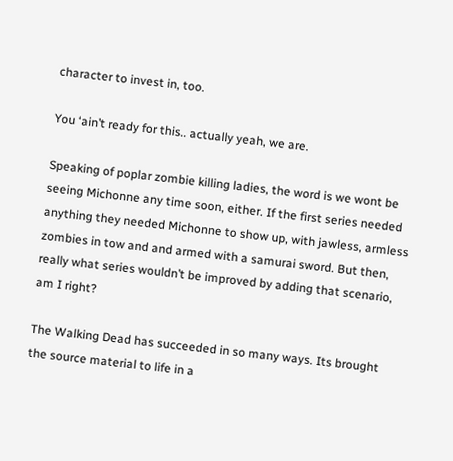character to invest in, too.

You ‘ain’t ready for this.. actually yeah, we are.

Speaking of poplar zombie killing ladies, the word is we wont be seeing Michonne any time soon, either. If the first series needed anything they needed Michonne to show up, with jawless, armless zombies in tow and and armed with a samurai sword. But then, really what series wouldn’t be improved by adding that scenario, am I right?

The Walking Dead has succeeded in so many ways. Its brought the source material to life in a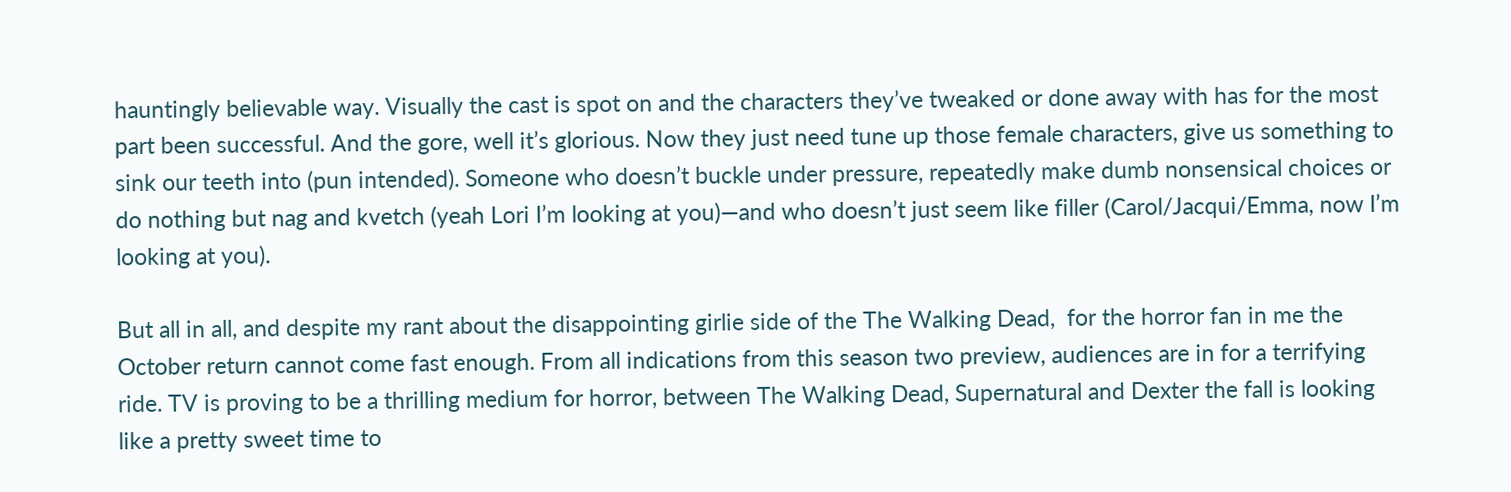hauntingly believable way. Visually the cast is spot on and the characters they’ve tweaked or done away with has for the most part been successful. And the gore, well it’s glorious. Now they just need tune up those female characters, give us something to sink our teeth into (pun intended). Someone who doesn’t buckle under pressure, repeatedly make dumb nonsensical choices or do nothing but nag and kvetch (yeah Lori I’m looking at you)—and who doesn’t just seem like filler (Carol/Jacqui/Emma, now I’m looking at you).

But all in all, and despite my rant about the disappointing girlie side of the The Walking Dead,  for the horror fan in me the October return cannot come fast enough. From all indications from this season two preview, audiences are in for a terrifying ride. TV is proving to be a thrilling medium for horror, between The Walking Dead, Supernatural and Dexter the fall is looking like a pretty sweet time to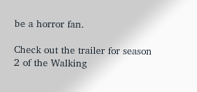be a horror fan.

Check out the trailer for season 2 of the Walking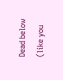Dead below (like you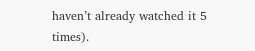haven’t already watched it 5 times).